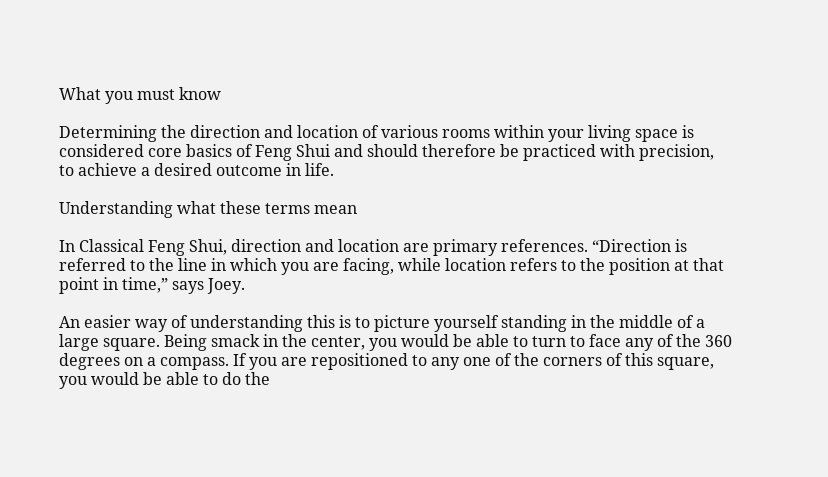What you must know

Determining the direction and location of various rooms within your living space is considered core basics of Feng Shui and should therefore be practiced with precision, to achieve a desired outcome in life.

Understanding what these terms mean

In Classical Feng Shui, direction and location are primary references. “Direction is referred to the line in which you are facing, while location refers to the position at that point in time,” says Joey.

An easier way of understanding this is to picture yourself standing in the middle of a large square. Being smack in the center, you would be able to turn to face any of the 360 degrees on a compass. If you are repositioned to any one of the corners of this square, you would be able to do the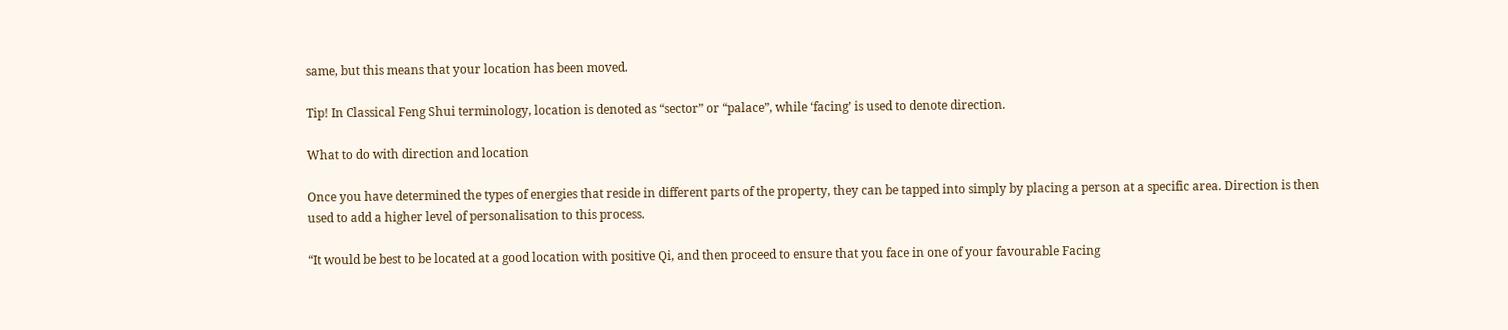same, but this means that your location has been moved.

Tip! In Classical Feng Shui terminology, location is denoted as “sector” or “palace”, while ‘facing’ is used to denote direction.

What to do with direction and location

Once you have determined the types of energies that reside in different parts of the property, they can be tapped into simply by placing a person at a specific area. Direction is then used to add a higher level of personalisation to this process.

“It would be best to be located at a good location with positive Qi, and then proceed to ensure that you face in one of your favourable Facing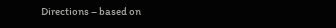Directions – based on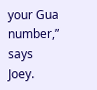your Gua number,” says Joey.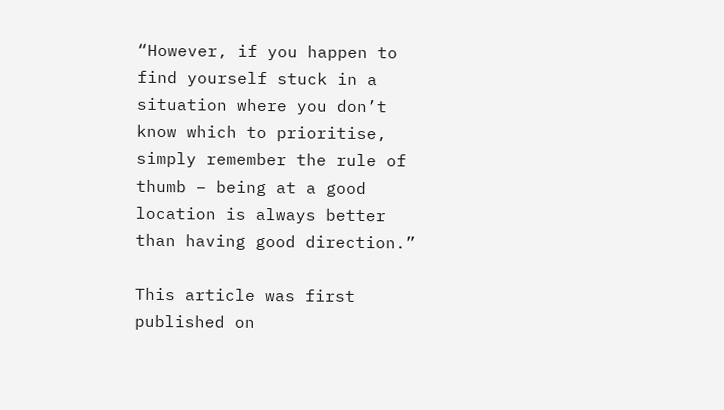“However, if you happen to find yourself stuck in a situation where you don’t know which to prioritise, simply remember the rule of thumb – being at a good location is always better than having good direction.”

This article was first published on